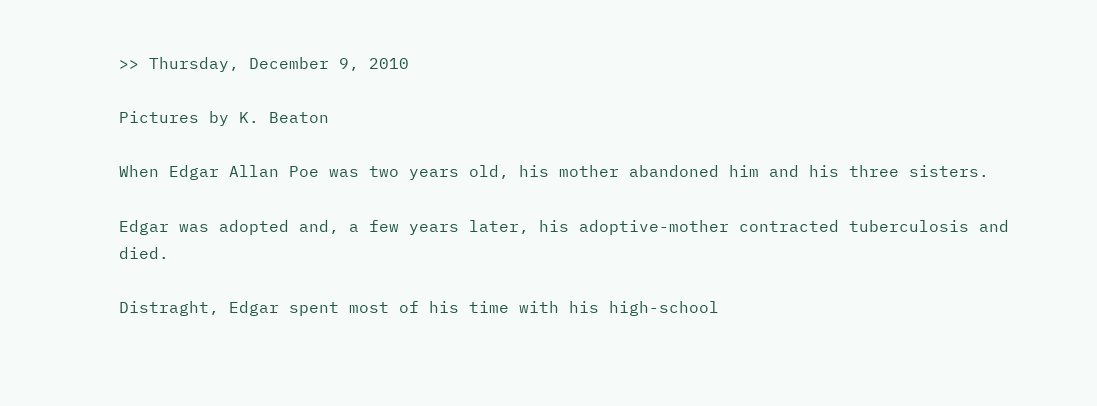>> Thursday, December 9, 2010

Pictures by K. Beaton

When Edgar Allan Poe was two years old, his mother abandoned him and his three sisters.

Edgar was adopted and, a few years later, his adoptive-mother contracted tuberculosis and died.

Distraght, Edgar spent most of his time with his high-school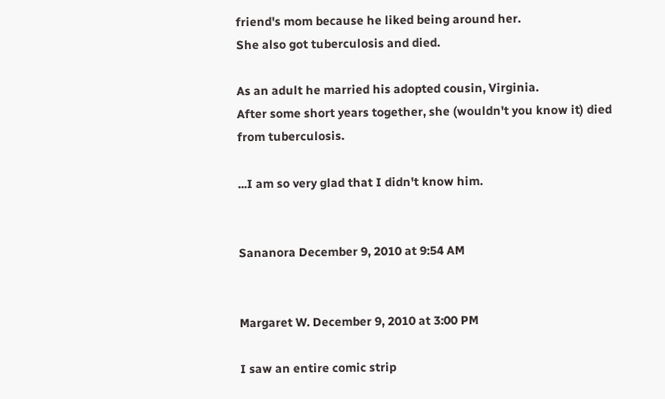friend's mom because he liked being around her.
She also got tuberculosis and died.

As an adult he married his adopted cousin, Virginia.
After some short years together, she (wouldn't you know it) died from tuberculosis.

...I am so very glad that I didn't know him.


Sananora December 9, 2010 at 9:54 AM


Margaret W. December 9, 2010 at 3:00 PM

I saw an entire comic strip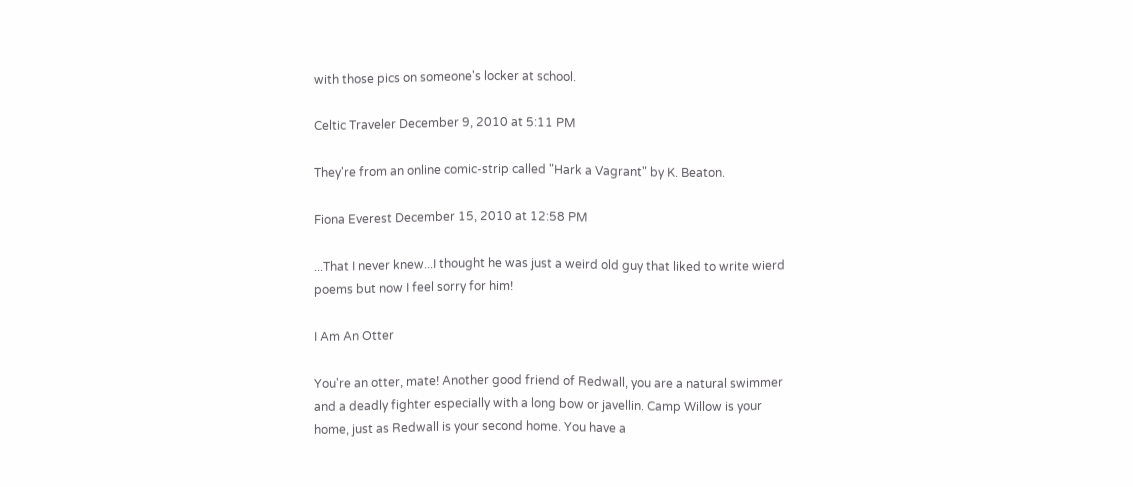with those pics on someone's locker at school.

Celtic Traveler December 9, 2010 at 5:11 PM

They're from an online comic-strip called "Hark a Vagrant" by K. Beaton.

Fiona Everest December 15, 2010 at 12:58 PM

...That I never knew...I thought he was just a weird old guy that liked to write wierd poems but now I feel sorry for him!

I Am An Otter

You're an otter, mate! Another good friend of Redwall, you are a natural swimmer and a deadly fighter especially with a long bow or javellin. Camp Willow is your home, just as Redwall is your second home. You have a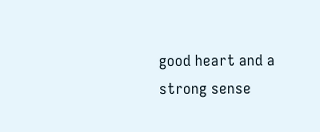good heart and a strong sense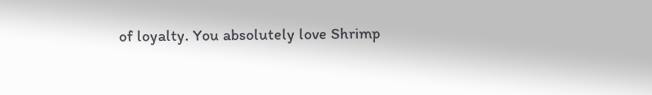of loyalty. You absolutely love Shrimp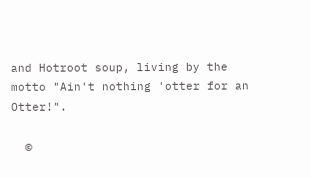and Hotroot soup, living by the motto "Ain't nothing 'otter for an Otter!".

  ©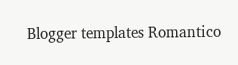Blogger templates Romantico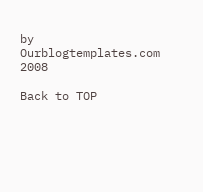by Ourblogtemplates.com 2008

Back to TOP